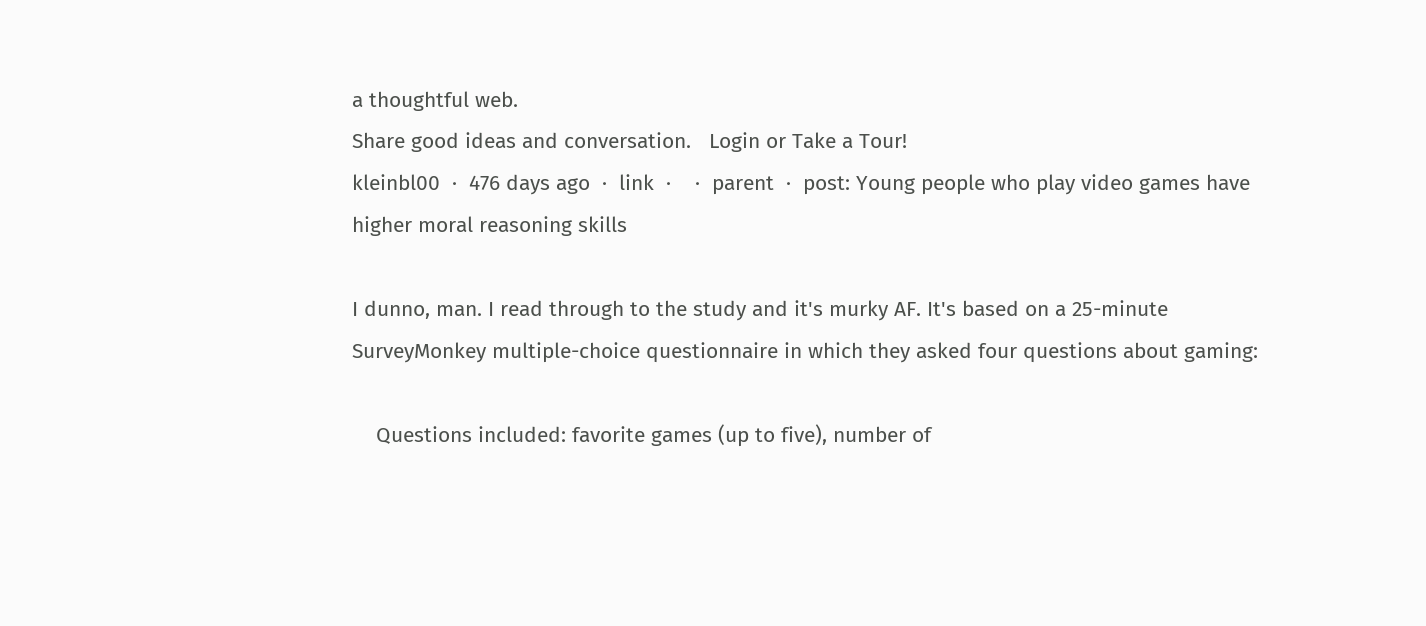a thoughtful web.
Share good ideas and conversation.   Login or Take a Tour!
kleinbl00  ·  476 days ago  ·  link  ·    ·  parent  ·  post: Young people who play video games have higher moral reasoning skills

I dunno, man. I read through to the study and it's murky AF. It's based on a 25-minute SurveyMonkey multiple-choice questionnaire in which they asked four questions about gaming:

    Questions included: favorite games (up to five), number of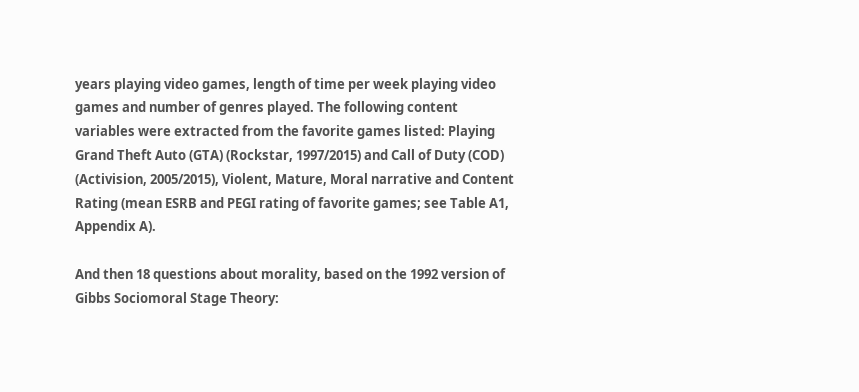years playing video games, length of time per week playing video games and number of genres played. The following content variables were extracted from the favorite games listed: Playing Grand Theft Auto (GTA) (Rockstar, 1997/2015) and Call of Duty (COD) (Activision, 2005/2015), Violent, Mature, Moral narrative and Content Rating (mean ESRB and PEGI rating of favorite games; see Table A1, Appendix A).

And then 18 questions about morality, based on the 1992 version of Gibbs Sociomoral Stage Theory: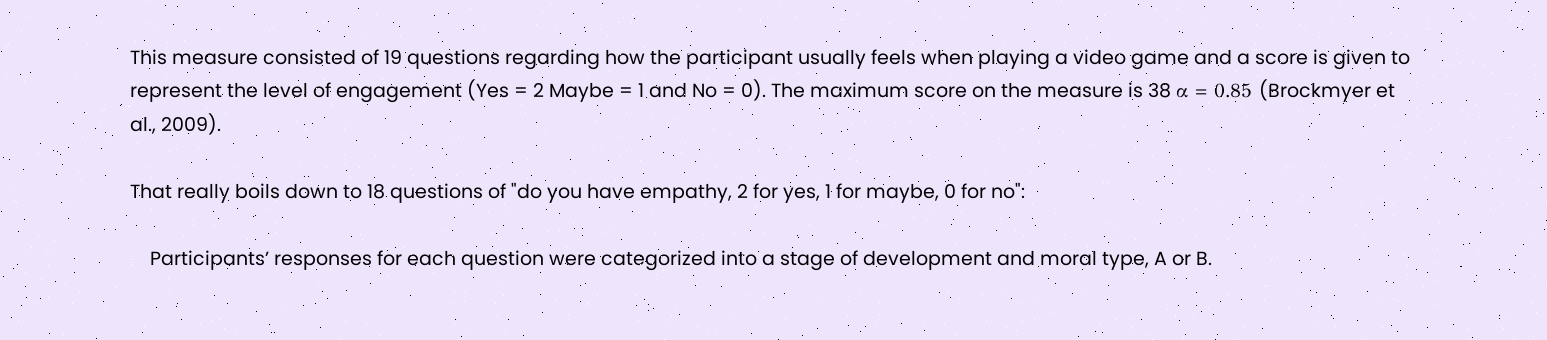This measure consisted of 19 questions regarding how the participant usually feels when playing a video game and a score is given to represent the level of engagement (Yes = 2 Maybe = 1 and No = 0). The maximum score on the measure is 38 α = 0.85 (Brockmyer et al., 2009).

That really boils down to 18 questions of "do you have empathy, 2 for yes, 1 for maybe, 0 for no":

    Participants’ responses for each question were categorized into a stage of development and moral type, A or B.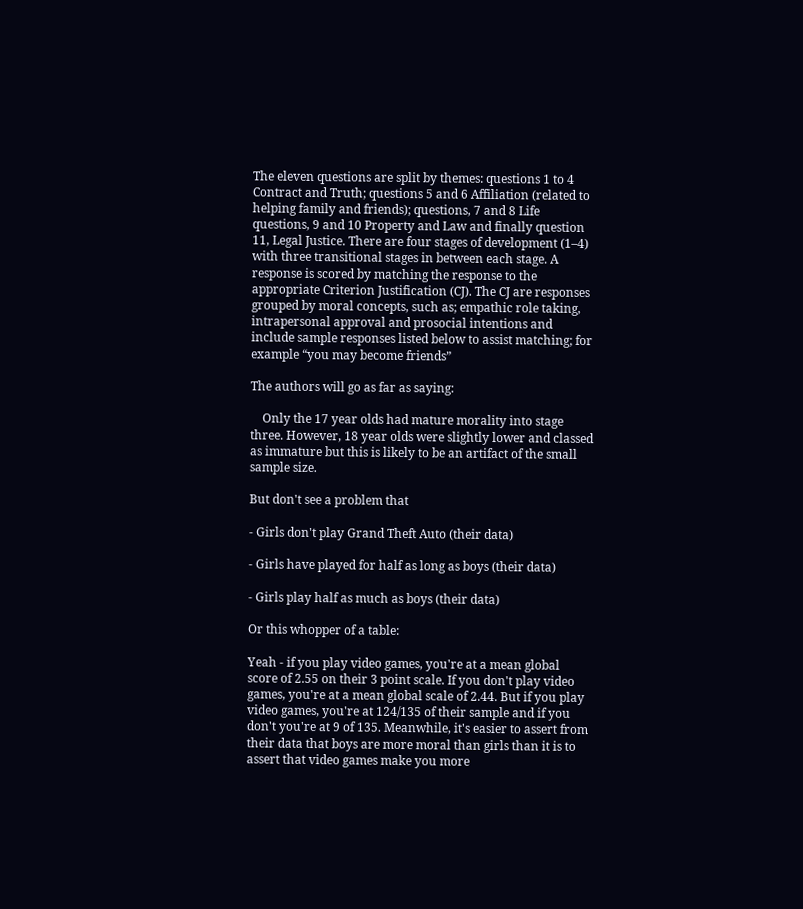The eleven questions are split by themes: questions 1 to 4 Contract and Truth; questions 5 and 6 Affiliation (related to helping family and friends); questions, 7 and 8 Life questions, 9 and 10 Property and Law and finally question 11, Legal Justice. There are four stages of development (1–4) with three transitional stages in between each stage. A response is scored by matching the response to the appropriate Criterion Justification (CJ). The CJ are responses grouped by moral concepts, such as; empathic role taking, intrapersonal approval and prosocial intentions and include sample responses listed below to assist matching; for example “you may become friends”

The authors will go as far as saying:

    Only the 17 year olds had mature morality into stage three. However, 18 year olds were slightly lower and classed as immature but this is likely to be an artifact of the small sample size.

But don't see a problem that

- Girls don't play Grand Theft Auto (their data)

- Girls have played for half as long as boys (their data)

- Girls play half as much as boys (their data)

Or this whopper of a table:

Yeah - if you play video games, you're at a mean global score of 2.55 on their 3 point scale. If you don't play video games, you're at a mean global scale of 2.44. But if you play video games, you're at 124/135 of their sample and if you don't you're at 9 of 135. Meanwhile, it's easier to assert from their data that boys are more moral than girls than it is to assert that video games make you more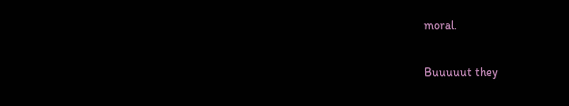moral.

Buuuuut they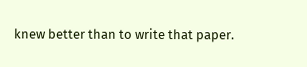knew better than to write that paper.